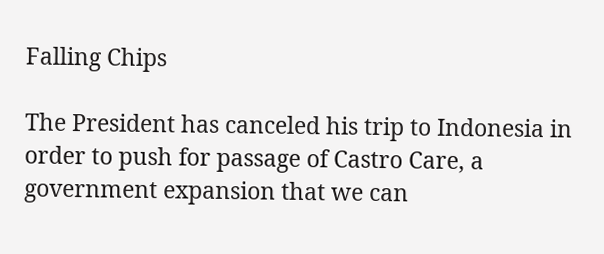Falling Chips

The President has canceled his trip to Indonesia in order to push for passage of Castro Care, a government expansion that we can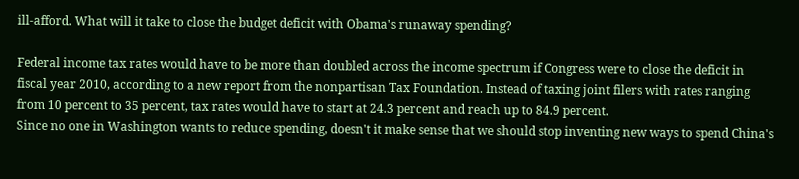ill-afford. What will it take to close the budget deficit with Obama's runaway spending?

Federal income tax rates would have to be more than doubled across the income spectrum if Congress were to close the deficit in fiscal year 2010, according to a new report from the nonpartisan Tax Foundation. Instead of taxing joint filers with rates ranging from 10 percent to 35 percent, tax rates would have to start at 24.3 percent and reach up to 84.9 percent.
Since no one in Washington wants to reduce spending, doesn't it make sense that we should stop inventing new ways to spend China's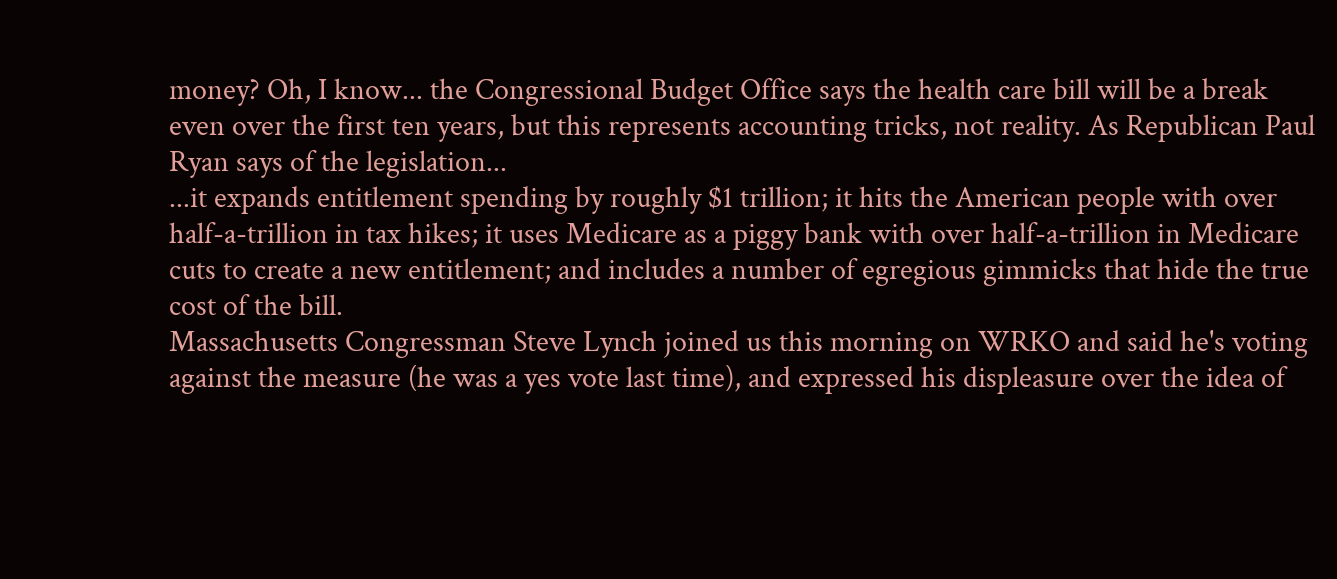money? Oh, I know... the Congressional Budget Office says the health care bill will be a break even over the first ten years, but this represents accounting tricks, not reality. As Republican Paul Ryan says of the legislation...
...it expands entitlement spending by roughly $1 trillion; it hits the American people with over half-a-trillion in tax hikes; it uses Medicare as a piggy bank with over half-a-trillion in Medicare cuts to create a new entitlement; and includes a number of egregious gimmicks that hide the true cost of the bill.
Massachusetts Congressman Steve Lynch joined us this morning on WRKO and said he's voting against the measure (he was a yes vote last time), and expressed his displeasure over the idea of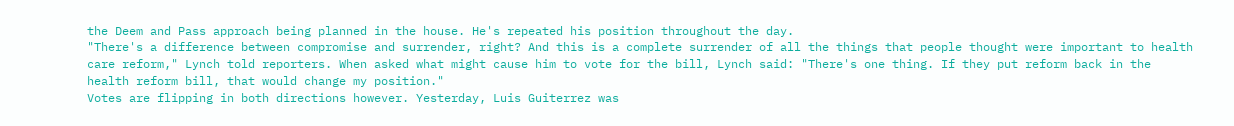the Deem and Pass approach being planned in the house. He's repeated his position throughout the day.
"There's a difference between compromise and surrender, right? And this is a complete surrender of all the things that people thought were important to health care reform," Lynch told reporters. When asked what might cause him to vote for the bill, Lynch said: "There's one thing. If they put reform back in the health reform bill, that would change my position."
Votes are flipping in both directions however. Yesterday, Luis Guiterrez was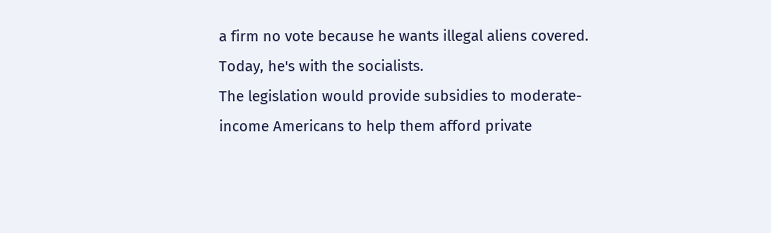a firm no vote because he wants illegal aliens covered. Today, he's with the socialists.
The legislation would provide subsidies to moderate-income Americans to help them afford private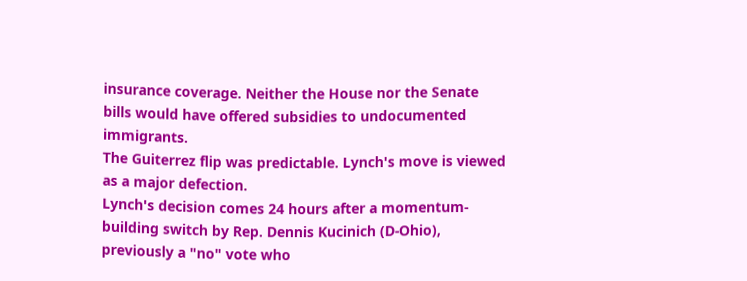insurance coverage. Neither the House nor the Senate bills would have offered subsidies to undocumented immigrants.
The Guiterrez flip was predictable. Lynch's move is viewed as a major defection.
Lynch's decision comes 24 hours after a momentum-building switch by Rep. Dennis Kucinich (D-Ohio), previously a "no" vote who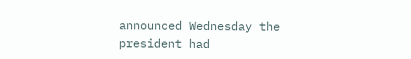announced Wednesday the president had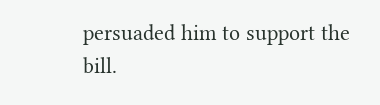persuaded him to support the bill.